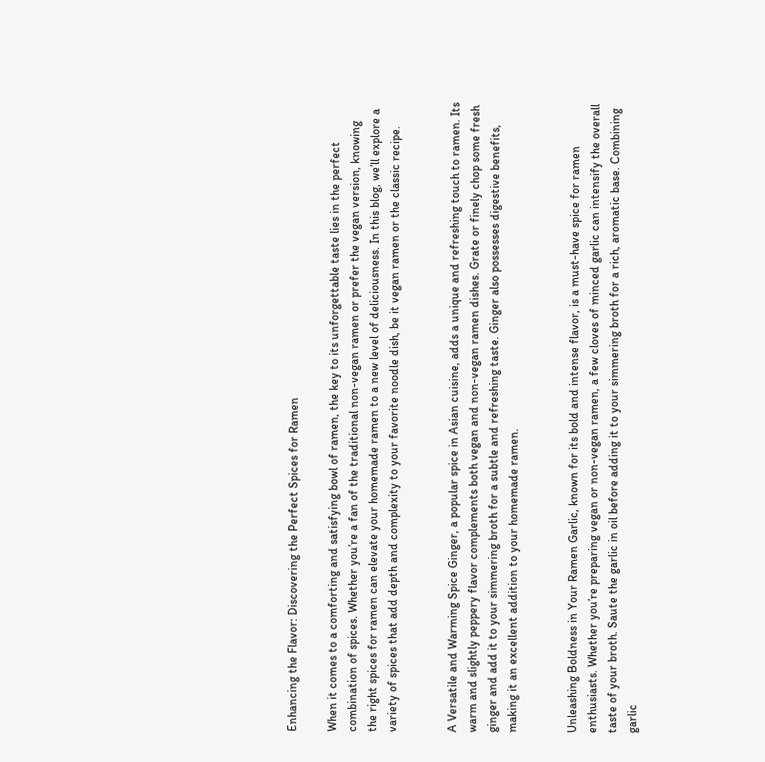Enhancing the Flavor: Discovering the Perfect Spices for Ramen

When it comes to a comforting and satisfying bowl of ramen, the key to its unforgettable taste lies in the perfect combination of spices. Whether you’re a fan of the traditional non-vegan ramen or prefer the vegan version, knowing the right spices for ramen can elevate your homemade ramen to a new level of deliciousness. In this blog, we’ll explore a variety of spices that add depth and complexity to your favorite noodle dish, be it vegan ramen or the classic recipe.


A Versatile and Warming Spice Ginger, a popular spice in Asian cuisine, adds a unique and refreshing touch to ramen. Its warm and slightly peppery flavor complements both vegan and non-vegan ramen dishes. Grate or finely chop some fresh ginger and add it to your simmering broth for a subtle and refreshing taste. Ginger also possesses digestive benefits, making it an excellent addition to your homemade ramen.


Unleashing Boldness in Your Ramen Garlic, known for its bold and intense flavor, is a must-have spice for ramen enthusiasts. Whether you’re preparing vegan or non-vegan ramen, a few cloves of minced garlic can intensify the overall taste of your broth. Saute the garlic in oil before adding it to your simmering broth for a rich, aromatic base. Combining garlic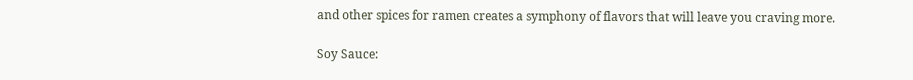and other spices for ramen creates a symphony of flavors that will leave you craving more.

Soy Sauce: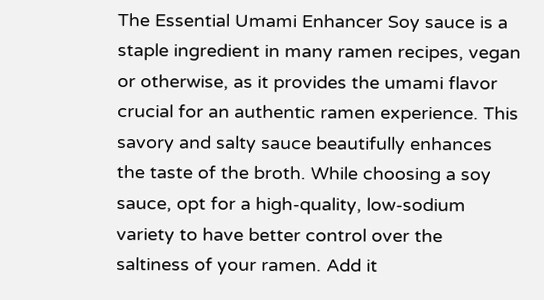The Essential Umami Enhancer Soy sauce is a staple ingredient in many ramen recipes, vegan or otherwise, as it provides the umami flavor crucial for an authentic ramen experience. This savory and salty sauce beautifully enhances the taste of the broth. While choosing a soy sauce, opt for a high-quality, low-sodium variety to have better control over the saltiness of your ramen. Add it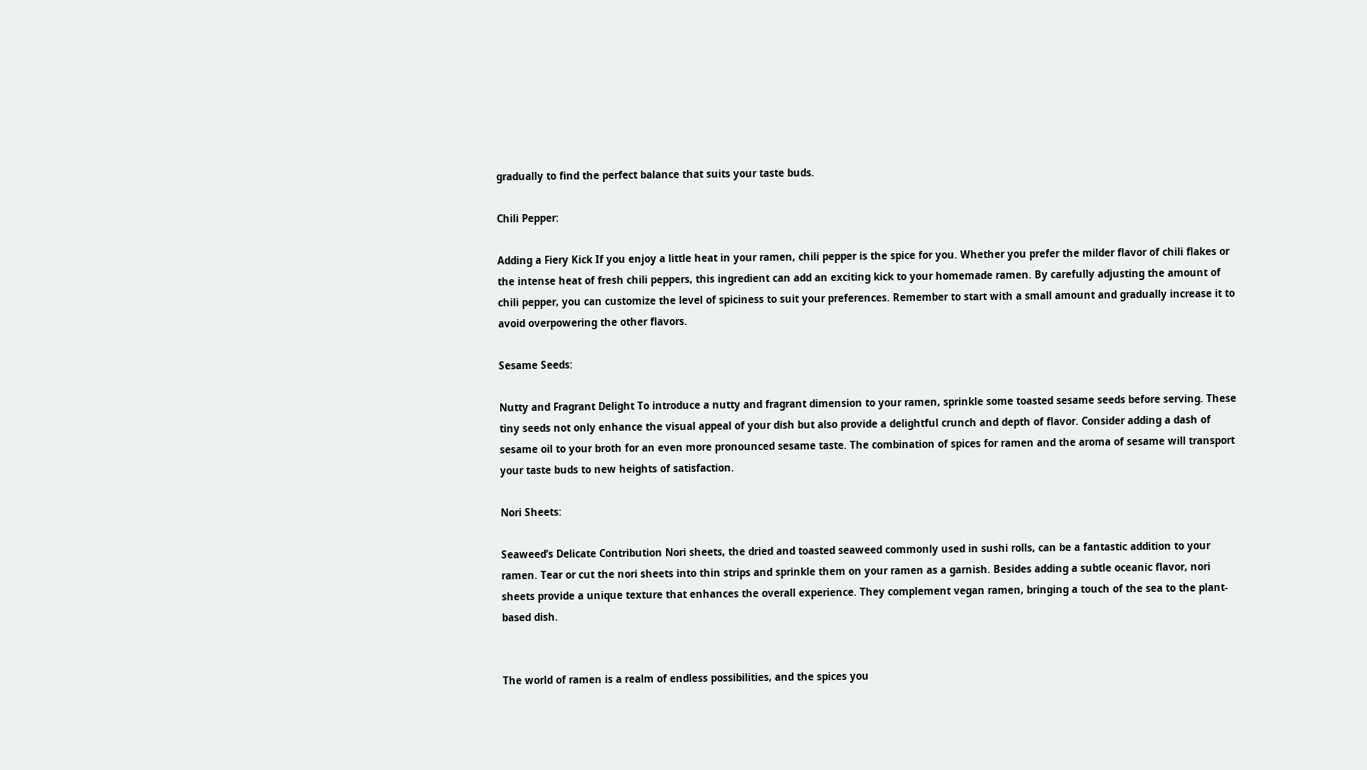gradually to find the perfect balance that suits your taste buds.

Chili Pepper:

Adding a Fiery Kick If you enjoy a little heat in your ramen, chili pepper is the spice for you. Whether you prefer the milder flavor of chili flakes or the intense heat of fresh chili peppers, this ingredient can add an exciting kick to your homemade ramen. By carefully adjusting the amount of chili pepper, you can customize the level of spiciness to suit your preferences. Remember to start with a small amount and gradually increase it to avoid overpowering the other flavors.

Sesame Seeds:

Nutty and Fragrant Delight To introduce a nutty and fragrant dimension to your ramen, sprinkle some toasted sesame seeds before serving. These tiny seeds not only enhance the visual appeal of your dish but also provide a delightful crunch and depth of flavor. Consider adding a dash of sesame oil to your broth for an even more pronounced sesame taste. The combination of spices for ramen and the aroma of sesame will transport your taste buds to new heights of satisfaction.

Nori Sheets:

Seaweed’s Delicate Contribution Nori sheets, the dried and toasted seaweed commonly used in sushi rolls, can be a fantastic addition to your ramen. Tear or cut the nori sheets into thin strips and sprinkle them on your ramen as a garnish. Besides adding a subtle oceanic flavor, nori sheets provide a unique texture that enhances the overall experience. They complement vegan ramen, bringing a touch of the sea to the plant-based dish.


The world of ramen is a realm of endless possibilities, and the spices you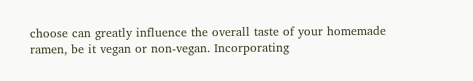choose can greatly influence the overall taste of your homemade ramen, be it vegan or non-vegan. Incorporating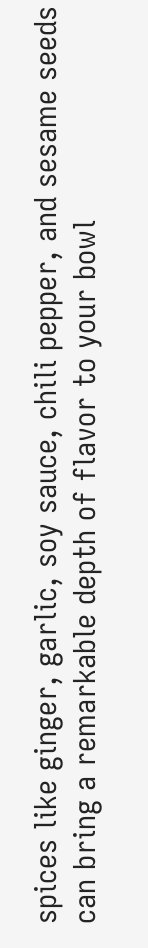spices like ginger, garlic, soy sauce, chili pepper, and sesame seeds can bring a remarkable depth of flavor to your bowl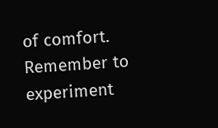of comfort. Remember to experiment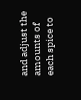and adjust the amounts of each spice to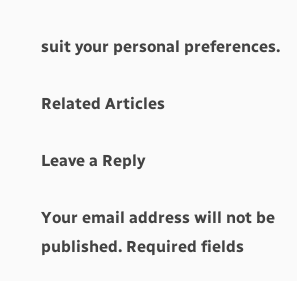suit your personal preferences.

Related Articles

Leave a Reply

Your email address will not be published. Required fields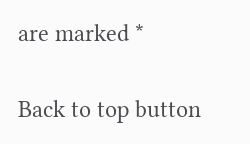are marked *

Back to top button